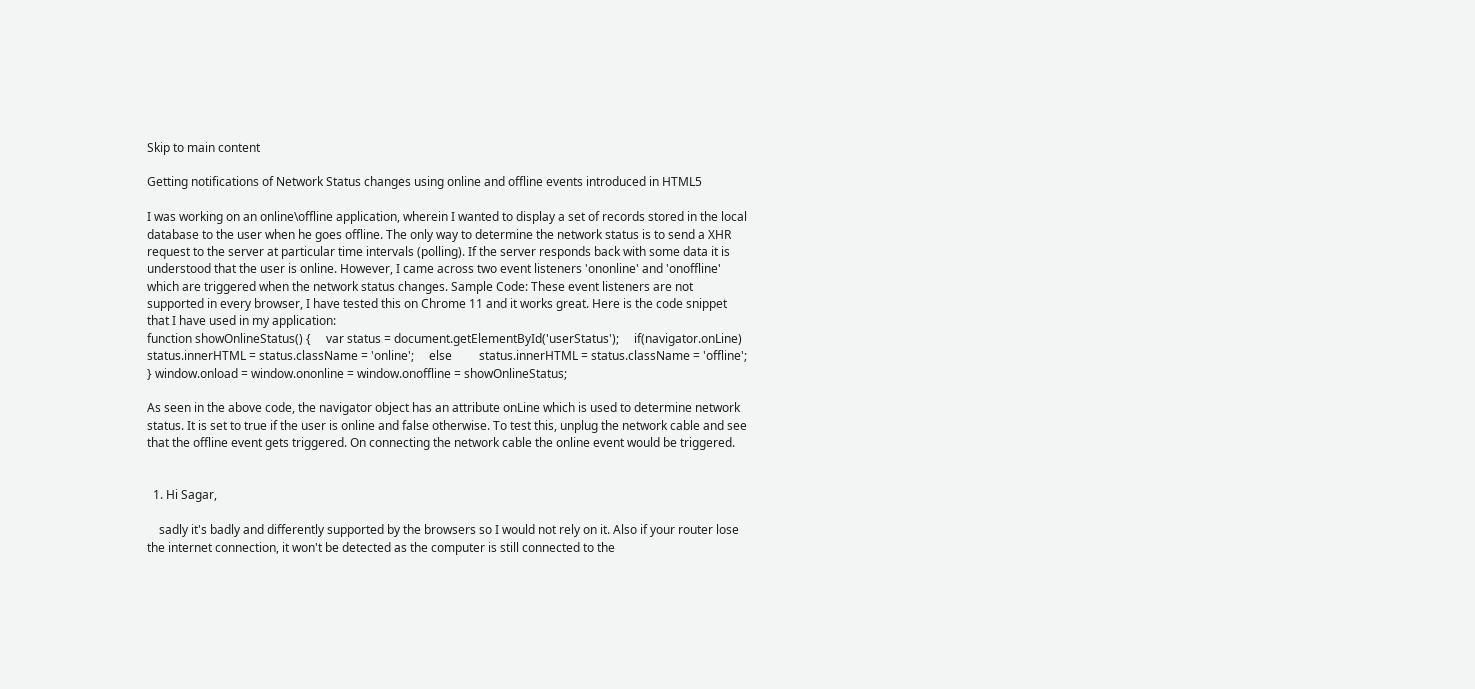Skip to main content

Getting notifications of Network Status changes using online and offline events introduced in HTML5

I was working on an online\offline application, wherein I wanted to display a set of records stored in the local database to the user when he goes offline. The only way to determine the network status is to send a XHR request to the server at particular time intervals (polling). If the server responds back with some data it is understood that the user is online. However, I came across two event listeners 'ononline' and 'onoffline' which are triggered when the network status changes. Sample Code: These event listeners are not supported in every browser, I have tested this on Chrome 11 and it works great. Here is the code snippet that I have used in my application:
function showOnlineStatus() {     var status = document.getElementById('userStatus');     if(navigator.onLine)         status.innerHTML = status.className = 'online';     else         status.innerHTML = status.className = 'offline'; } window.onload = window.ononline = window.onoffline = showOnlineStatus;

As seen in the above code, the navigator object has an attribute onLine which is used to determine network status. It is set to true if the user is online and false otherwise. To test this, unplug the network cable and see that the offline event gets triggered. On connecting the network cable the online event would be triggered.


  1. Hi Sagar,

    sadly it's badly and differently supported by the browsers so I would not rely on it. Also if your router lose the internet connection, it won't be detected as the computer is still connected to the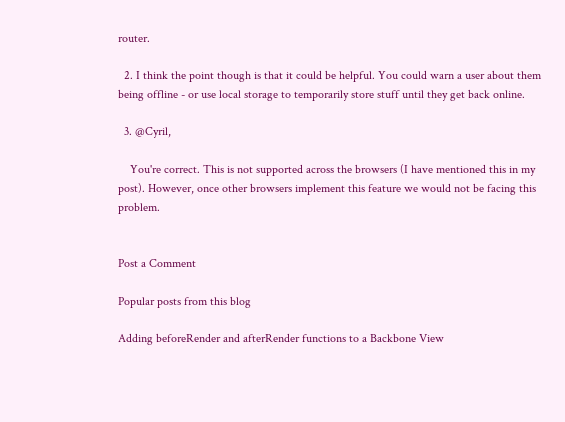router.

  2. I think the point though is that it could be helpful. You could warn a user about them being offline - or use local storage to temporarily store stuff until they get back online.

  3. @Cyril,

    You're correct. This is not supported across the browsers (I have mentioned this in my post). However, once other browsers implement this feature we would not be facing this problem.


Post a Comment

Popular posts from this blog

Adding beforeRender and afterRender functions to a Backbone View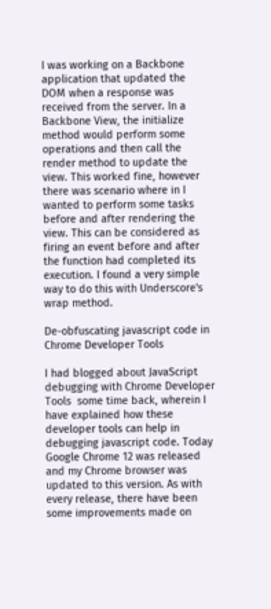I was working on a Backbone application that updated the DOM when a response was received from the server. In a Backbone View, the initialize method would perform some operations and then call the render method to update the view. This worked fine, however there was scenario where in I wanted to perform some tasks before and after rendering the view. This can be considered as firing an event before and after the function had completed its execution. I found a very simple way to do this with Underscore's wrap method.

De-obfuscating javascript code in Chrome Developer Tools

I had blogged about JavaScript debugging with Chrome Developer Tools  some time back, wherein I have explained how these developer tools can help in debugging javascript code. Today Google Chrome 12 was released and my Chrome browser was updated to this version. As with every release, there have been some improvements made on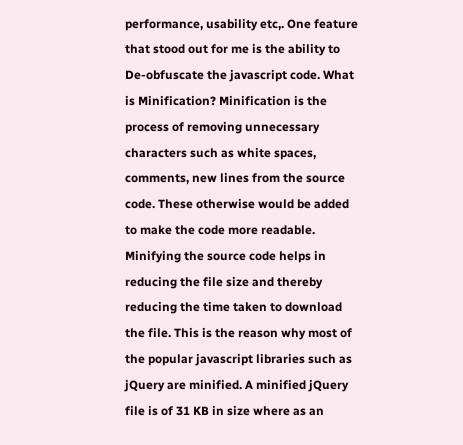performance, usability etc,. One feature that stood out for me is the ability to De-obfuscate the javascript code. What is Minification? Minification is the process of removing unnecessary characters such as white spaces, comments, new lines from the source code. These otherwise would be added to make the code more readable. Minifying the source code helps in reducing the file size and thereby reducing the time taken to download the file. This is the reason why most of the popular javascript libraries such as jQuery are minified. A minified jQuery file is of 31 KB in size where as an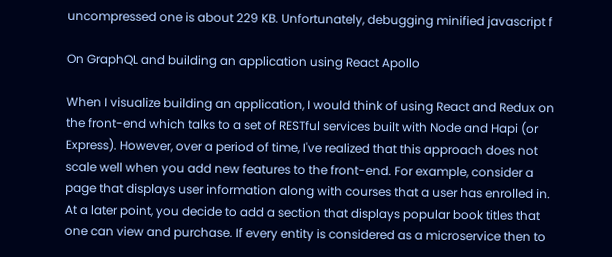uncompressed one is about 229 KB. Unfortunately, debugging minified javascript f

On GraphQL and building an application using React Apollo

When I visualize building an application, I would think of using React and Redux on the front-end which talks to a set of RESTful services built with Node and Hapi (or Express). However, over a period of time, I've realized that this approach does not scale well when you add new features to the front-end. For example, consider a page that displays user information along with courses that a user has enrolled in. At a later point, you decide to add a section that displays popular book titles that one can view and purchase. If every entity is considered as a microservice then to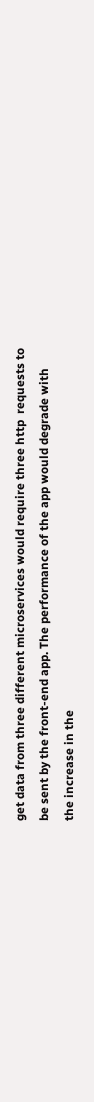get data from three different microservices would require three http  requests to be sent by the front-end app. The performance of the app would degrade with the increase in the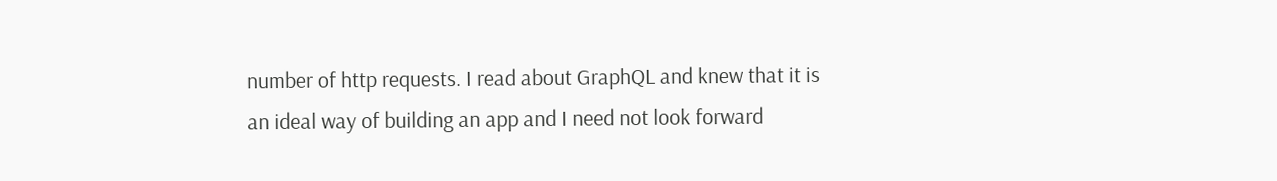number of http requests. I read about GraphQL and knew that it is an ideal way of building an app and I need not look forward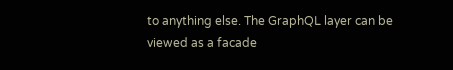to anything else. The GraphQL layer can be viewed as a facade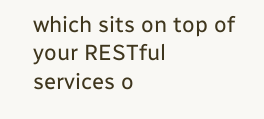which sits on top of your RESTful services o